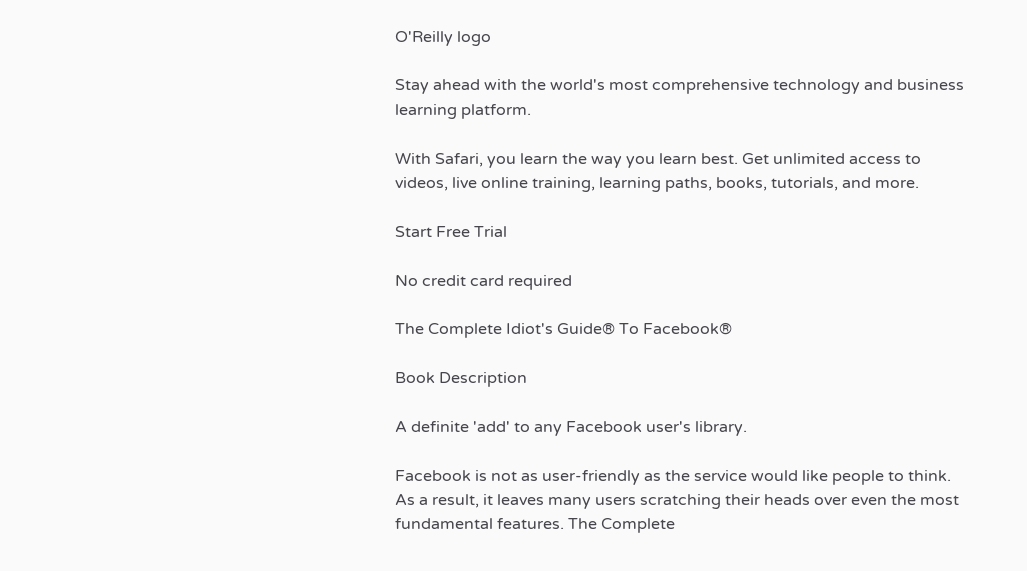O'Reilly logo

Stay ahead with the world's most comprehensive technology and business learning platform.

With Safari, you learn the way you learn best. Get unlimited access to videos, live online training, learning paths, books, tutorials, and more.

Start Free Trial

No credit card required

The Complete Idiot's Guide® To Facebook®

Book Description

A definite 'add' to any Facebook user's library.

Facebook is not as user-friendly as the service would like people to think. As a result, it leaves many users scratching their heads over even the most fundamental features. The Complete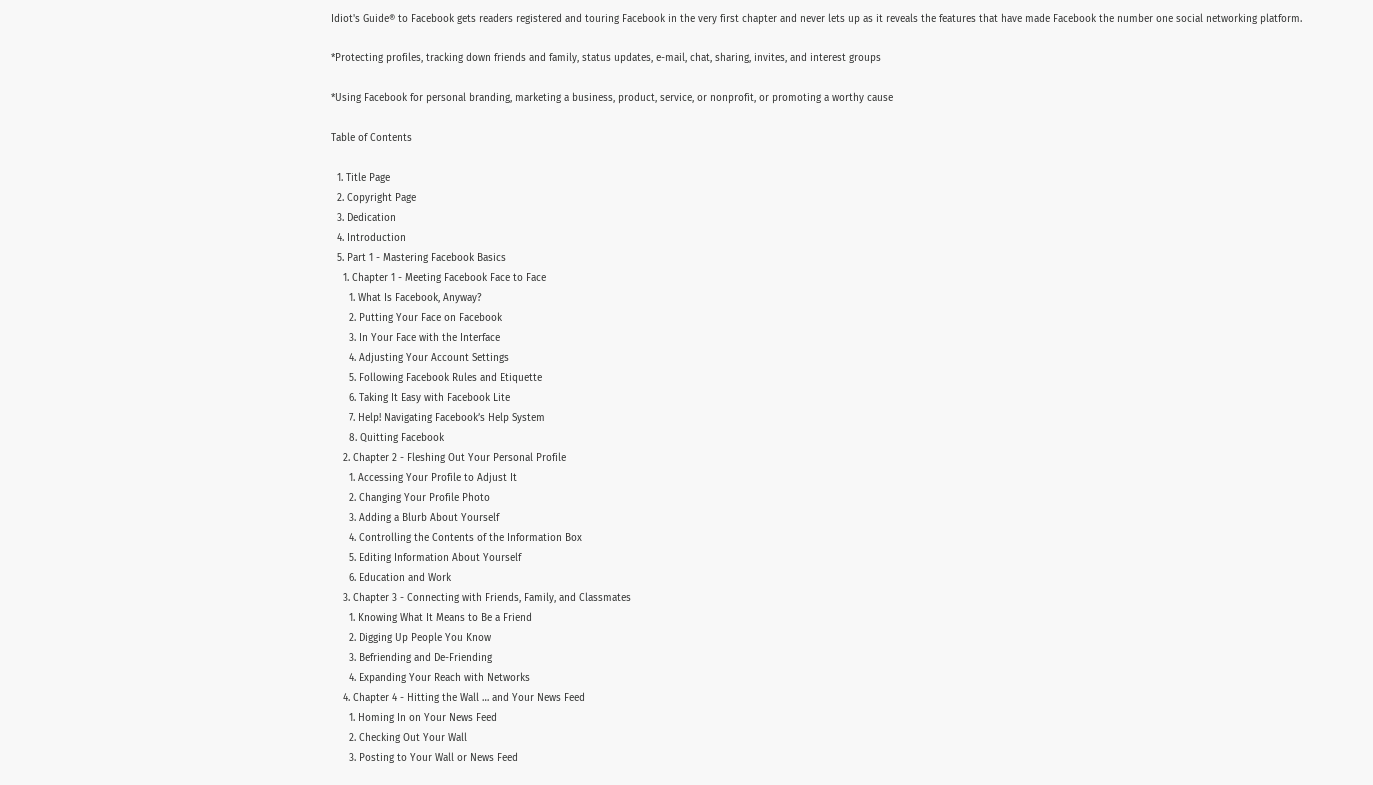Idiot's Guide® to Facebook gets readers registered and touring Facebook in the very first chapter and never lets up as it reveals the features that have made Facebook the number one social networking platform.

*Protecting profiles, tracking down friends and family, status updates, e-mail, chat, sharing, invites, and interest groups

*Using Facebook for personal branding, marketing a business, product, service, or nonprofit, or promoting a worthy cause

Table of Contents

  1. Title Page
  2. Copyright Page
  3. Dedication
  4. Introduction
  5. Part 1 - Mastering Facebook Basics
    1. Chapter 1 - Meeting Facebook Face to Face
      1. What Is Facebook, Anyway?
      2. Putting Your Face on Facebook
      3. In Your Face with the Interface
      4. Adjusting Your Account Settings
      5. Following Facebook Rules and Etiquette
      6. Taking It Easy with Facebook Lite
      7. Help! Navigating Facebook’s Help System
      8. Quitting Facebook
    2. Chapter 2 - Fleshing Out Your Personal Profile
      1. Accessing Your Profile to Adjust It
      2. Changing Your Profile Photo
      3. Adding a Blurb About Yourself
      4. Controlling the Contents of the Information Box
      5. Editing Information About Yourself
      6. Education and Work
    3. Chapter 3 - Connecting with Friends, Family, and Classmates
      1. Knowing What It Means to Be a Friend
      2. Digging Up People You Know
      3. Befriending and De-Friending
      4. Expanding Your Reach with Networks
    4. Chapter 4 - Hitting the Wall … and Your News Feed
      1. Homing In on Your News Feed
      2. Checking Out Your Wall
      3. Posting to Your Wall or News Feed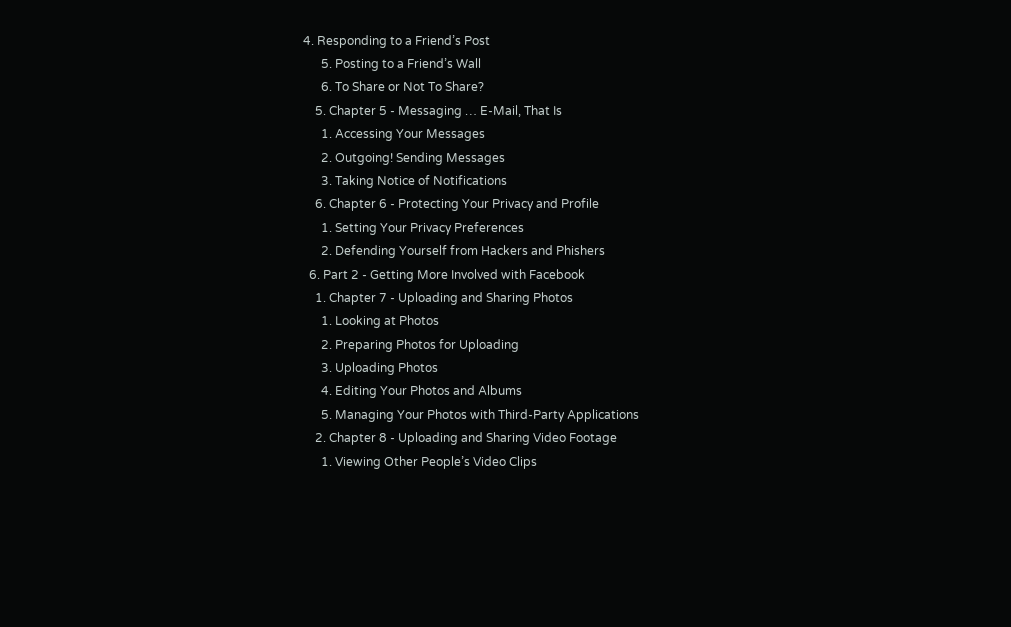4. Responding to a Friend’s Post
      5. Posting to a Friend’s Wall
      6. To Share or Not To Share?
    5. Chapter 5 - Messaging … E-Mail, That Is
      1. Accessing Your Messages
      2. Outgoing! Sending Messages
      3. Taking Notice of Notifications
    6. Chapter 6 - Protecting Your Privacy and Profile
      1. Setting Your Privacy Preferences
      2. Defending Yourself from Hackers and Phishers
  6. Part 2 - Getting More Involved with Facebook
    1. Chapter 7 - Uploading and Sharing Photos
      1. Looking at Photos
      2. Preparing Photos for Uploading
      3. Uploading Photos
      4. Editing Your Photos and Albums
      5. Managing Your Photos with Third-Party Applications
    2. Chapter 8 - Uploading and Sharing Video Footage
      1. Viewing Other People’s Video Clips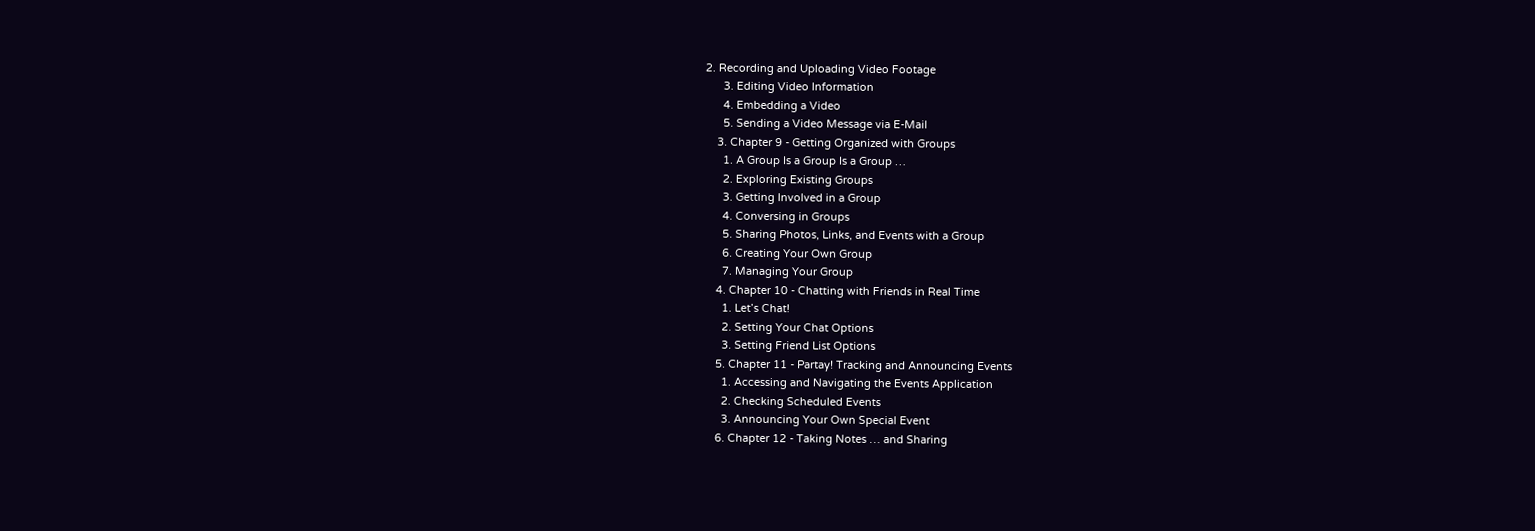2. Recording and Uploading Video Footage
      3. Editing Video Information
      4. Embedding a Video
      5. Sending a Video Message via E-Mail
    3. Chapter 9 - Getting Organized with Groups
      1. A Group Is a Group Is a Group …
      2. Exploring Existing Groups
      3. Getting Involved in a Group
      4. Conversing in Groups
      5. Sharing Photos, Links, and Events with a Group
      6. Creating Your Own Group
      7. Managing Your Group
    4. Chapter 10 - Chatting with Friends in Real Time
      1. Let’s Chat!
      2. Setting Your Chat Options
      3. Setting Friend List Options
    5. Chapter 11 - Partay! Tracking and Announcing Events
      1. Accessing and Navigating the Events Application
      2. Checking Scheduled Events
      3. Announcing Your Own Special Event
    6. Chapter 12 - Taking Notes … and Sharing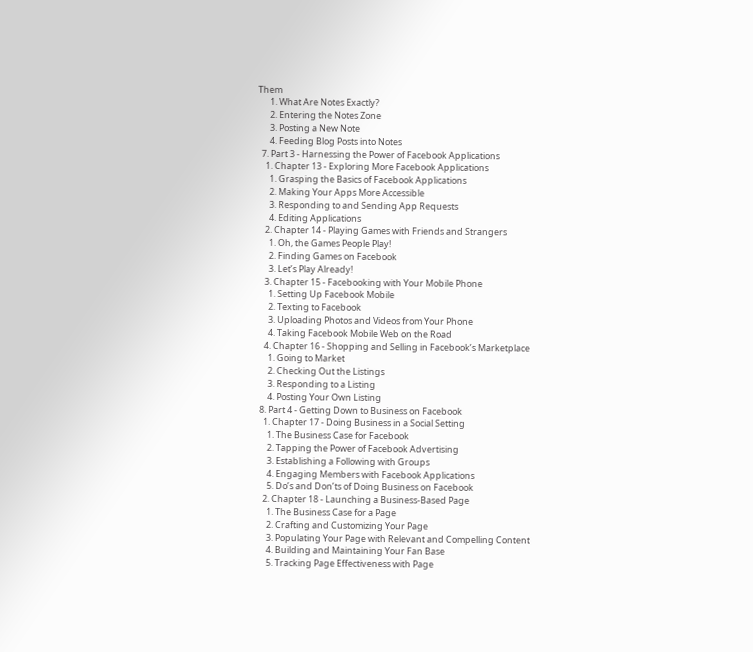Them
      1. What Are Notes Exactly?
      2. Entering the Notes Zone
      3. Posting a New Note
      4. Feeding Blog Posts into Notes
  7. Part 3 - Harnessing the Power of Facebook Applications
    1. Chapter 13 - Exploring More Facebook Applications
      1. Grasping the Basics of Facebook Applications
      2. Making Your Apps More Accessible
      3. Responding to and Sending App Requests
      4. Editing Applications
    2. Chapter 14 - Playing Games with Friends and Strangers
      1. Oh, the Games People Play!
      2. Finding Games on Facebook
      3. Let’s Play Already!
    3. Chapter 15 - Facebooking with Your Mobile Phone
      1. Setting Up Facebook Mobile
      2. Texting to Facebook
      3. Uploading Photos and Videos from Your Phone
      4. Taking Facebook Mobile Web on the Road
    4. Chapter 16 - Shopping and Selling in Facebook’s Marketplace
      1. Going to Market
      2. Checking Out the Listings
      3. Responding to a Listing
      4. Posting Your Own Listing
  8. Part 4 - Getting Down to Business on Facebook
    1. Chapter 17 - Doing Business in a Social Setting
      1. The Business Case for Facebook
      2. Tapping the Power of Facebook Advertising
      3. Establishing a Following with Groups
      4. Engaging Members with Facebook Applications
      5. Do’s and Don’ts of Doing Business on Facebook
    2. Chapter 18 - Launching a Business-Based Page
      1. The Business Case for a Page
      2. Crafting and Customizing Your Page
      3. Populating Your Page with Relevant and Compelling Content
      4. Building and Maintaining Your Fan Base
      5. Tracking Page Effectiveness with Page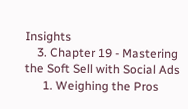Insights
    3. Chapter 19 - Mastering the Soft Sell with Social Ads
      1. Weighing the Pros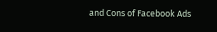and Cons of Facebook Ads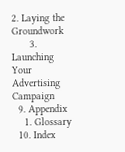2. Laying the Groundwork
      3. Launching Your Advertising Campaign
  9. Appendix
    1. Glossary
  10. Index